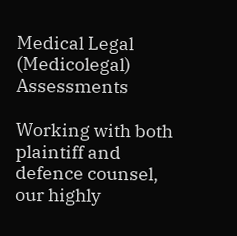Medical Legal (Medicolegal) Assessments

Working with both plaintiff and defence counsel, our highly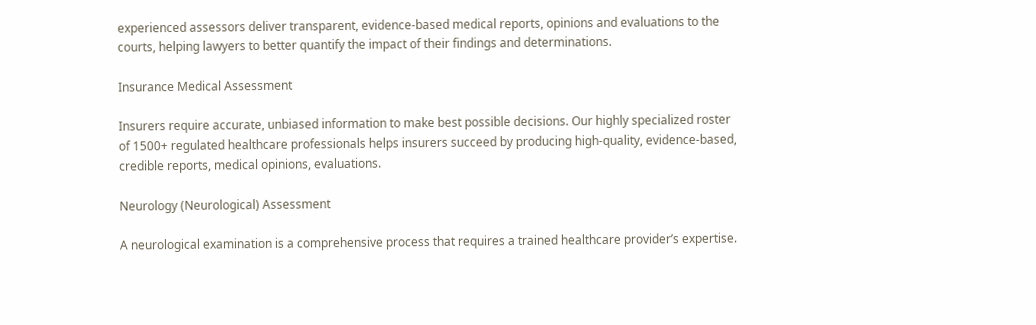experienced assessors deliver transparent, evidence-based medical reports, opinions and evaluations to the courts, helping lawyers to better quantify the impact of their findings and determinations.

Insurance Medical Assessment

Insurers require accurate, unbiased information to make best possible decisions. Our highly specialized roster of 1500+ regulated healthcare professionals helps insurers succeed by producing high-quality, evidence-based, credible reports, medical opinions, evaluations.

Neurology (Neurological) Assessment

A neurological examination is a comprehensive process that requires a trained healthcare provider’s expertise.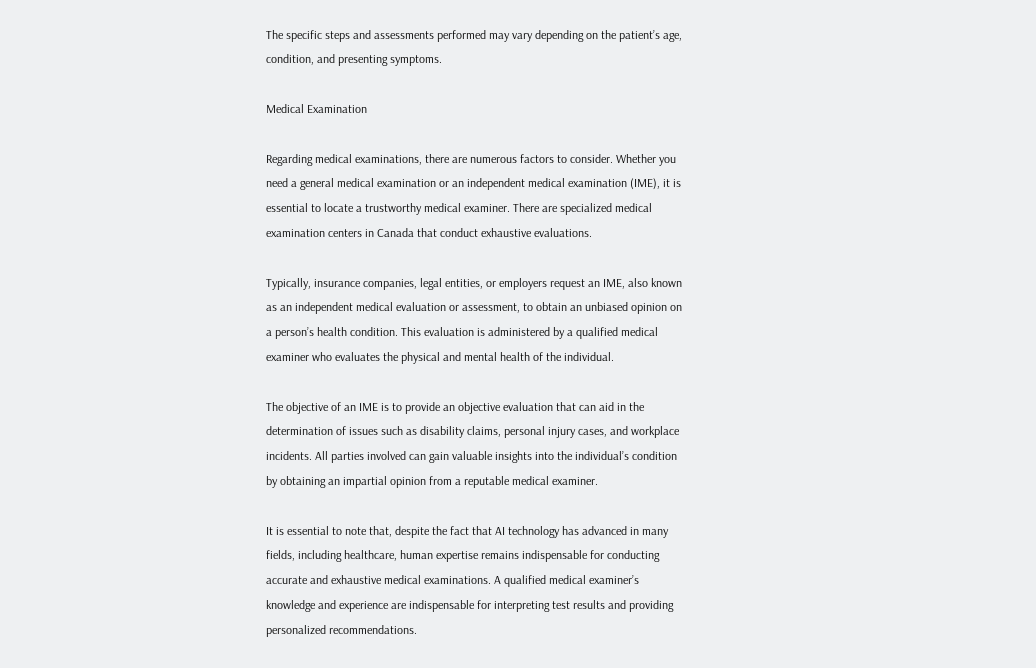The specific steps and assessments performed may vary depending on the patient’s age, condition, and presenting symptoms.

Medical Examination

Regarding medical examinations, there are numerous factors to consider. Whether you need a general medical examination or an independent medical examination (IME), it is essential to locate a trustworthy medical examiner. There are specialized medical examination centers in Canada that conduct exhaustive evaluations.

Typically, insurance companies, legal entities, or employers request an IME, also known as an independent medical evaluation or assessment, to obtain an unbiased opinion on a person’s health condition. This evaluation is administered by a qualified medical examiner who evaluates the physical and mental health of the individual.

The objective of an IME is to provide an objective evaluation that can aid in the determination of issues such as disability claims, personal injury cases, and workplace incidents. All parties involved can gain valuable insights into the individual’s condition by obtaining an impartial opinion from a reputable medical examiner.

It is essential to note that, despite the fact that AI technology has advanced in many fields, including healthcare, human expertise remains indispensable for conducting accurate and exhaustive medical examinations. A qualified medical examiner’s knowledge and experience are indispensable for interpreting test results and providing personalized recommendations.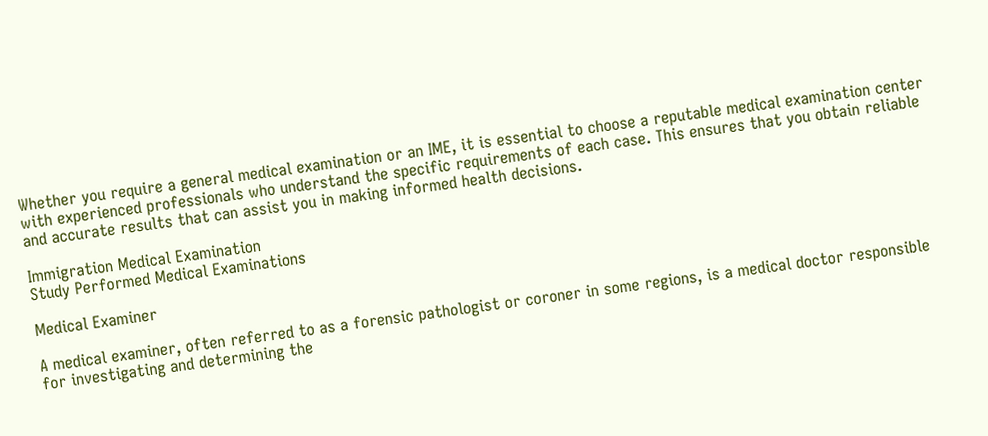Whether you require a general medical examination or an IME, it is essential to choose a reputable medical examination center with experienced professionals who understand the specific requirements of each case. This ensures that you obtain reliable and accurate results that can assist you in making informed health decisions.

Immigration Medical Examination
Study Performed Medical Examinations

Medical Examiner

A medical examiner, often referred to as a forensic pathologist or coroner in some regions, is a medical doctor responsible for investigating and determining the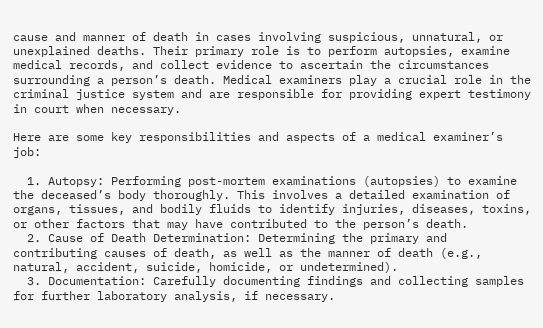cause and manner of death in cases involving suspicious, unnatural, or unexplained deaths. Their primary role is to perform autopsies, examine medical records, and collect evidence to ascertain the circumstances surrounding a person’s death. Medical examiners play a crucial role in the criminal justice system and are responsible for providing expert testimony in court when necessary.

Here are some key responsibilities and aspects of a medical examiner’s job:

  1. Autopsy: Performing post-mortem examinations (autopsies) to examine the deceased’s body thoroughly. This involves a detailed examination of organs, tissues, and bodily fluids to identify injuries, diseases, toxins, or other factors that may have contributed to the person’s death.
  2. Cause of Death Determination: Determining the primary and contributing causes of death, as well as the manner of death (e.g., natural, accident, suicide, homicide, or undetermined).
  3. Documentation: Carefully documenting findings and collecting samples for further laboratory analysis, if necessary.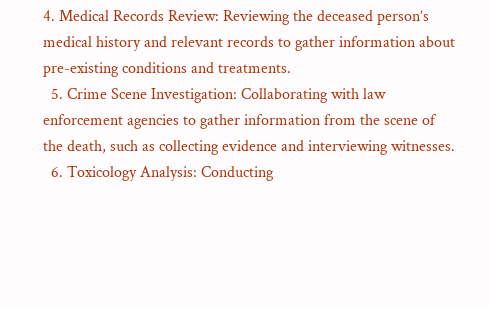4. Medical Records Review: Reviewing the deceased person’s medical history and relevant records to gather information about pre-existing conditions and treatments.
  5. Crime Scene Investigation: Collaborating with law enforcement agencies to gather information from the scene of the death, such as collecting evidence and interviewing witnesses.
  6. Toxicology Analysis: Conducting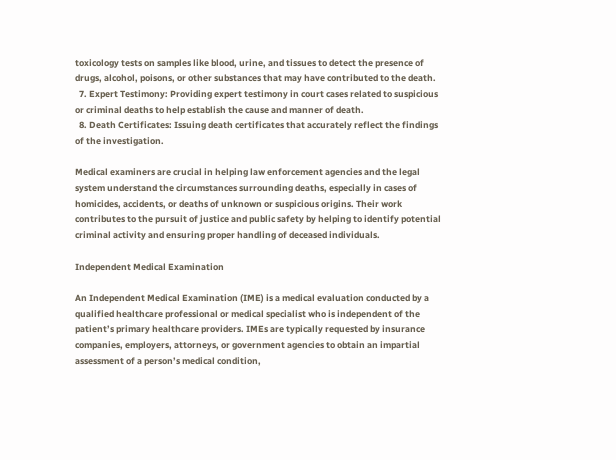toxicology tests on samples like blood, urine, and tissues to detect the presence of drugs, alcohol, poisons, or other substances that may have contributed to the death.
  7. Expert Testimony: Providing expert testimony in court cases related to suspicious or criminal deaths to help establish the cause and manner of death.
  8. Death Certificates: Issuing death certificates that accurately reflect the findings of the investigation.

Medical examiners are crucial in helping law enforcement agencies and the legal system understand the circumstances surrounding deaths, especially in cases of homicides, accidents, or deaths of unknown or suspicious origins. Their work contributes to the pursuit of justice and public safety by helping to identify potential criminal activity and ensuring proper handling of deceased individuals.

Independent Medical Examination

An Independent Medical Examination (IME) is a medical evaluation conducted by a qualified healthcare professional or medical specialist who is independent of the patient’s primary healthcare providers. IMEs are typically requested by insurance companies, employers, attorneys, or government agencies to obtain an impartial assessment of a person’s medical condition,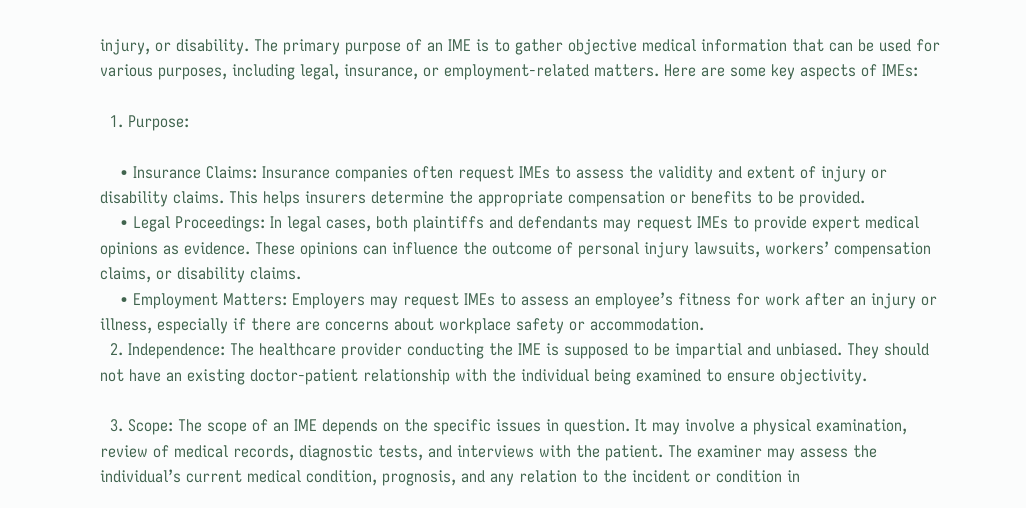injury, or disability. The primary purpose of an IME is to gather objective medical information that can be used for various purposes, including legal, insurance, or employment-related matters. Here are some key aspects of IMEs:

  1. Purpose:

    • Insurance Claims: Insurance companies often request IMEs to assess the validity and extent of injury or disability claims. This helps insurers determine the appropriate compensation or benefits to be provided.
    • Legal Proceedings: In legal cases, both plaintiffs and defendants may request IMEs to provide expert medical opinions as evidence. These opinions can influence the outcome of personal injury lawsuits, workers’ compensation claims, or disability claims.
    • Employment Matters: Employers may request IMEs to assess an employee’s fitness for work after an injury or illness, especially if there are concerns about workplace safety or accommodation.
  2. Independence: The healthcare provider conducting the IME is supposed to be impartial and unbiased. They should not have an existing doctor-patient relationship with the individual being examined to ensure objectivity.

  3. Scope: The scope of an IME depends on the specific issues in question. It may involve a physical examination, review of medical records, diagnostic tests, and interviews with the patient. The examiner may assess the individual’s current medical condition, prognosis, and any relation to the incident or condition in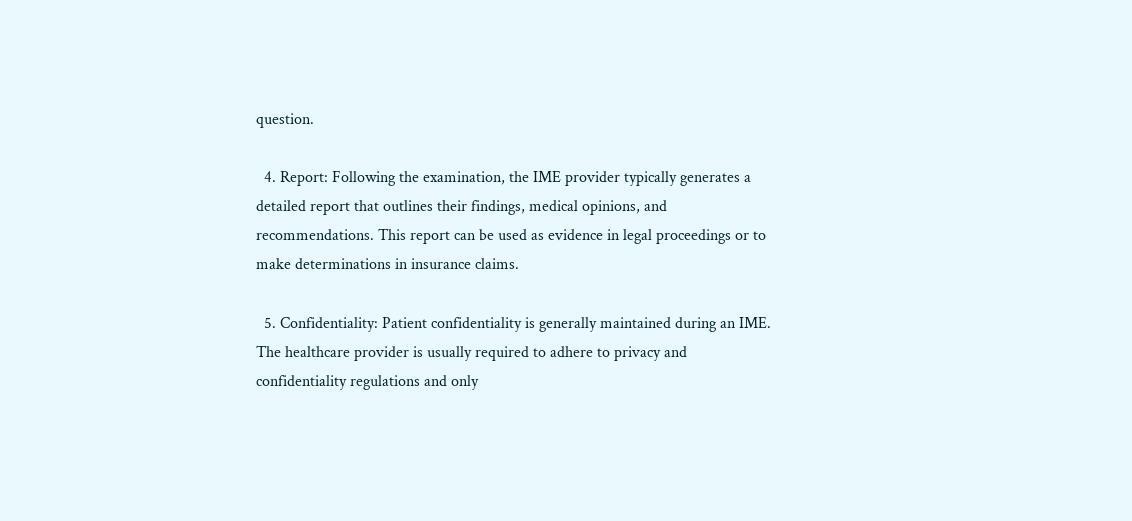question.

  4. Report: Following the examination, the IME provider typically generates a detailed report that outlines their findings, medical opinions, and recommendations. This report can be used as evidence in legal proceedings or to make determinations in insurance claims.

  5. Confidentiality: Patient confidentiality is generally maintained during an IME. The healthcare provider is usually required to adhere to privacy and confidentiality regulations and only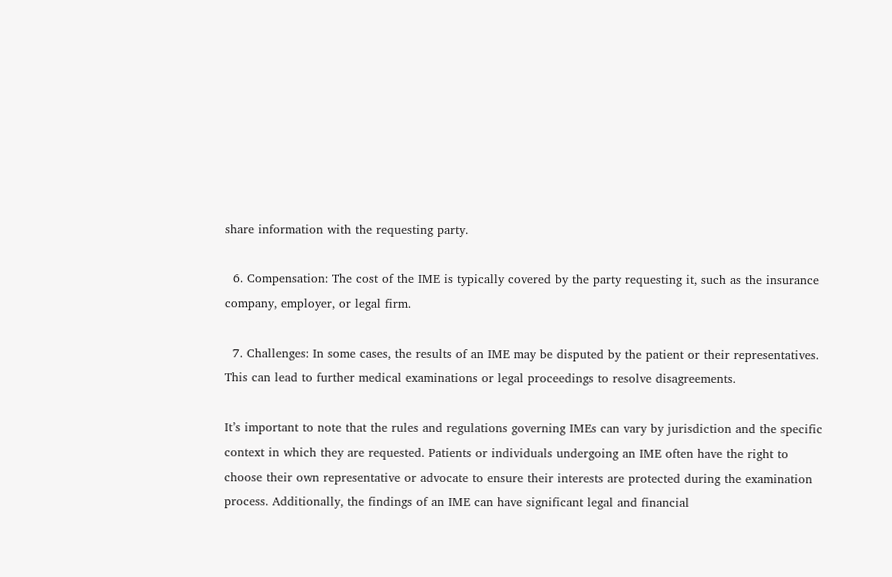share information with the requesting party.

  6. Compensation: The cost of the IME is typically covered by the party requesting it, such as the insurance company, employer, or legal firm.

  7. Challenges: In some cases, the results of an IME may be disputed by the patient or their representatives. This can lead to further medical examinations or legal proceedings to resolve disagreements.

It’s important to note that the rules and regulations governing IMEs can vary by jurisdiction and the specific context in which they are requested. Patients or individuals undergoing an IME often have the right to choose their own representative or advocate to ensure their interests are protected during the examination process. Additionally, the findings of an IME can have significant legal and financial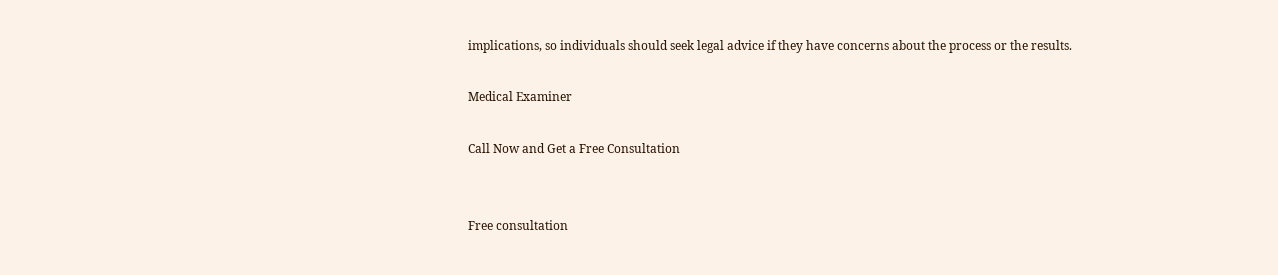implications, so individuals should seek legal advice if they have concerns about the process or the results.

Medical Examiner

Call Now and Get a Free Consultation


Free consultation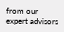from our expert advisors